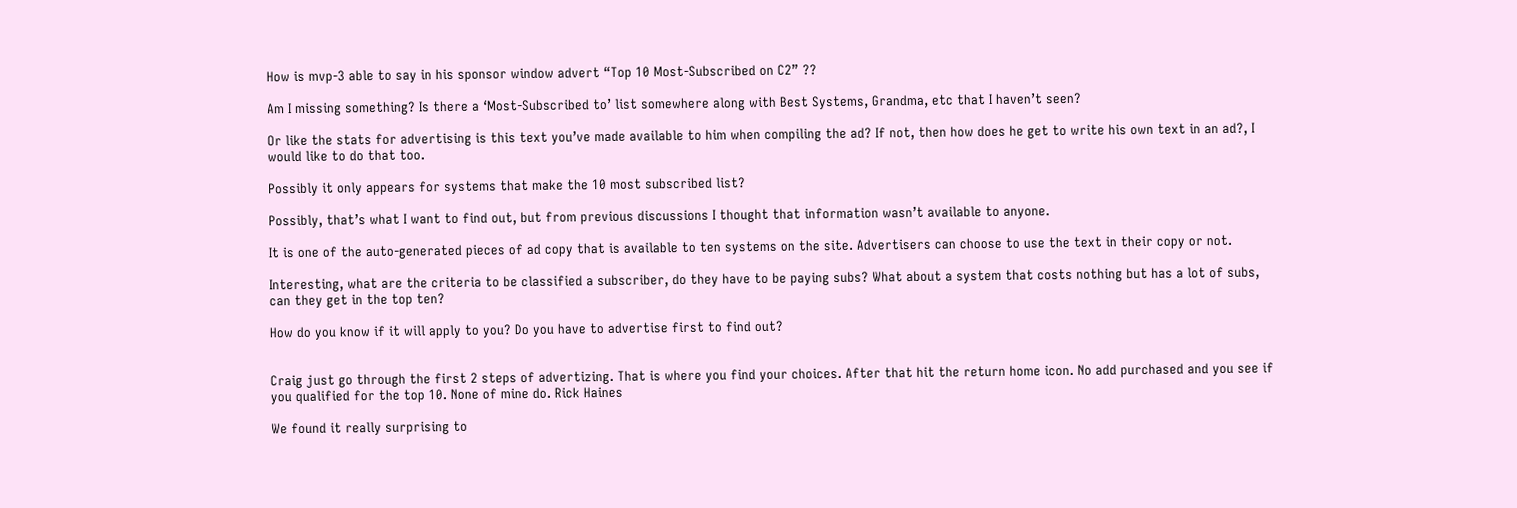How is mvp-3 able to say in his sponsor window advert “Top 10 Most-Subscribed on C2” ??

Am I missing something? Is there a ‘Most-Subscribed to’ list somewhere along with Best Systems, Grandma, etc that I haven’t seen?

Or like the stats for advertising is this text you’ve made available to him when compiling the ad? If not, then how does he get to write his own text in an ad?, I would like to do that too.

Possibly it only appears for systems that make the 10 most subscribed list?

Possibly, that’s what I want to find out, but from previous discussions I thought that information wasn’t available to anyone.

It is one of the auto-generated pieces of ad copy that is available to ten systems on the site. Advertisers can choose to use the text in their copy or not.

Interesting, what are the criteria to be classified a subscriber, do they have to be paying subs? What about a system that costs nothing but has a lot of subs, can they get in the top ten?

How do you know if it will apply to you? Do you have to advertise first to find out?


Craig just go through the first 2 steps of advertizing. That is where you find your choices. After that hit the return home icon. No add purchased and you see if you qualified for the top 10. None of mine do. Rick Haines

We found it really surprising to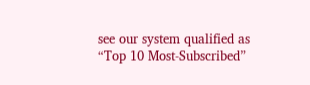see our system qualified as “Top 10 Most-Subscribed”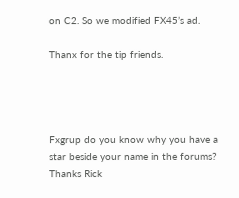on C2. So we modified FX45’s ad.

Thanx for the tip friends.




Fxgrup do you know why you have a star beside your name in the forums? Thanks Rick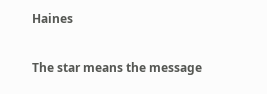Haines

The star means the message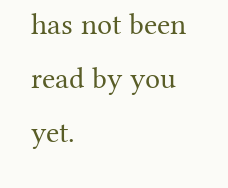has not been read by you yet.